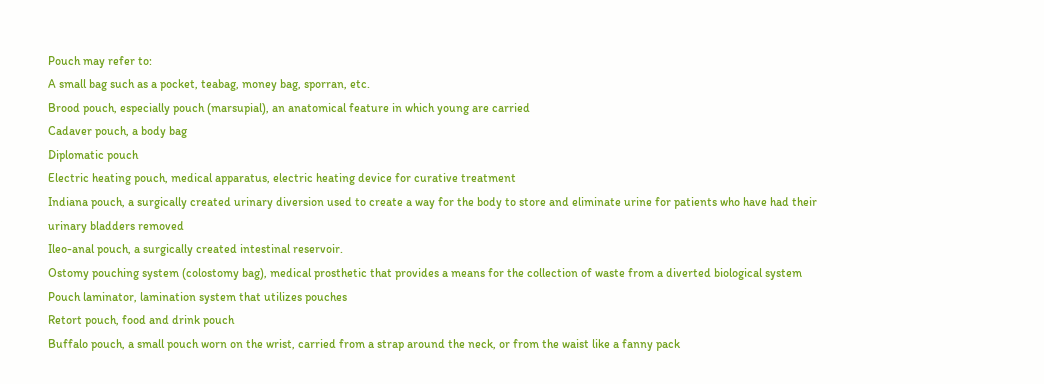Pouch may refer to:
A small bag such as a pocket, teabag, money bag, sporran, etc.
Brood pouch, especially pouch (marsupial), an anatomical feature in which young are carried
Cadaver pouch, a body bag
Diplomatic pouch
Electric heating pouch, medical apparatus, electric heating device for curative treatment
Indiana pouch, a surgically created urinary diversion used to create a way for the body to store and eliminate urine for patients who have had their urinary bladders removed
Ileo-anal pouch, a surgically created intestinal reservoir.
Ostomy pouching system (colostomy bag), medical prosthetic that provides a means for the collection of waste from a diverted biological system
Pouch laminator, lamination system that utilizes pouches
Retort pouch, food and drink pouch
Buffalo pouch, a small pouch worn on the wrist, carried from a strap around the neck, or from the waist like a fanny pack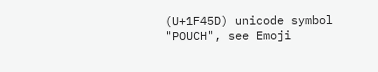(U+1F45D) unicode symbol "POUCH", see Emoji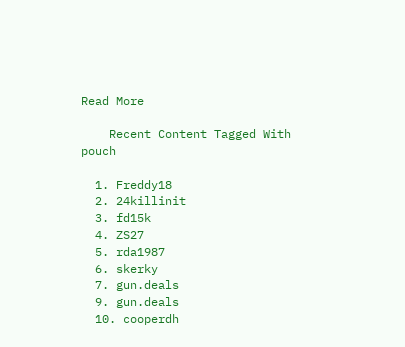Read More

    Recent Content Tagged With pouch

  1. Freddy18
  2. 24killinit
  3. fd15k
  4. ZS27
  5. rda1987
  6. skerky
  7. gun.deals
  9. gun.deals
  10. cooperdh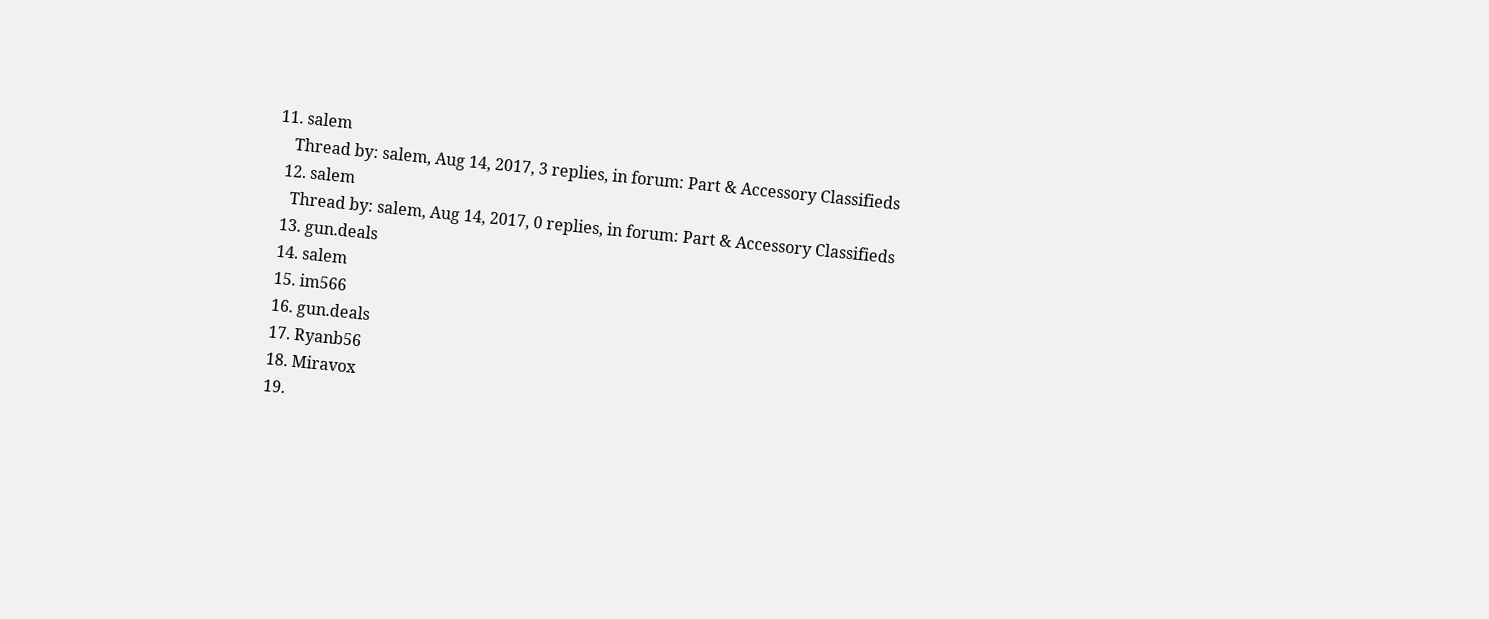11. salem
    Thread by: salem, Aug 14, 2017, 3 replies, in forum: Part & Accessory Classifieds
  12. salem
    Thread by: salem, Aug 14, 2017, 0 replies, in forum: Part & Accessory Classifieds
  13. gun.deals
  14. salem
  15. im566
  16. gun.deals
  17. Ryanb56
  18. Miravox
  19.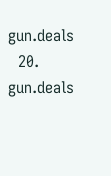gun.deals
  20. gun.deals